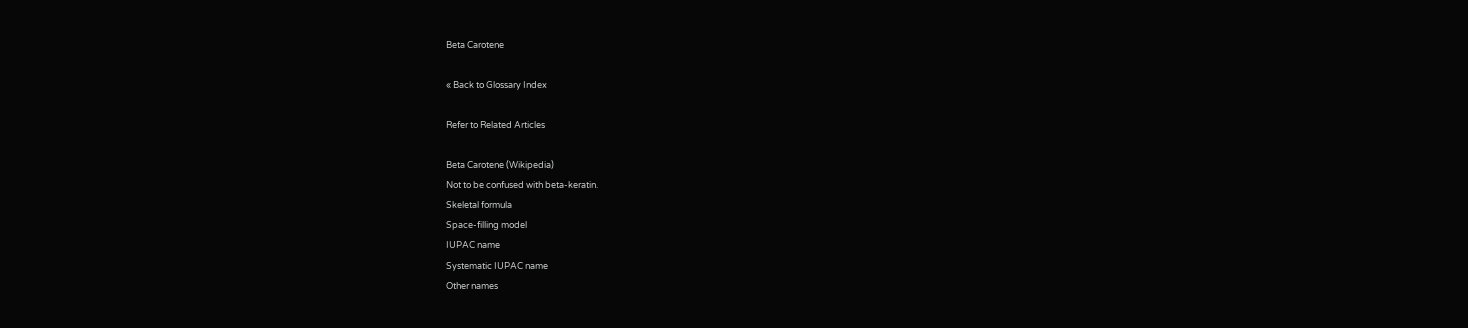Beta Carotene

« Back to Glossary Index

Refer to Related Articles

Beta Carotene (Wikipedia)
Not to be confused with beta-keratin.
Skeletal formula
Space-filling model
IUPAC name
Systematic IUPAC name
Other names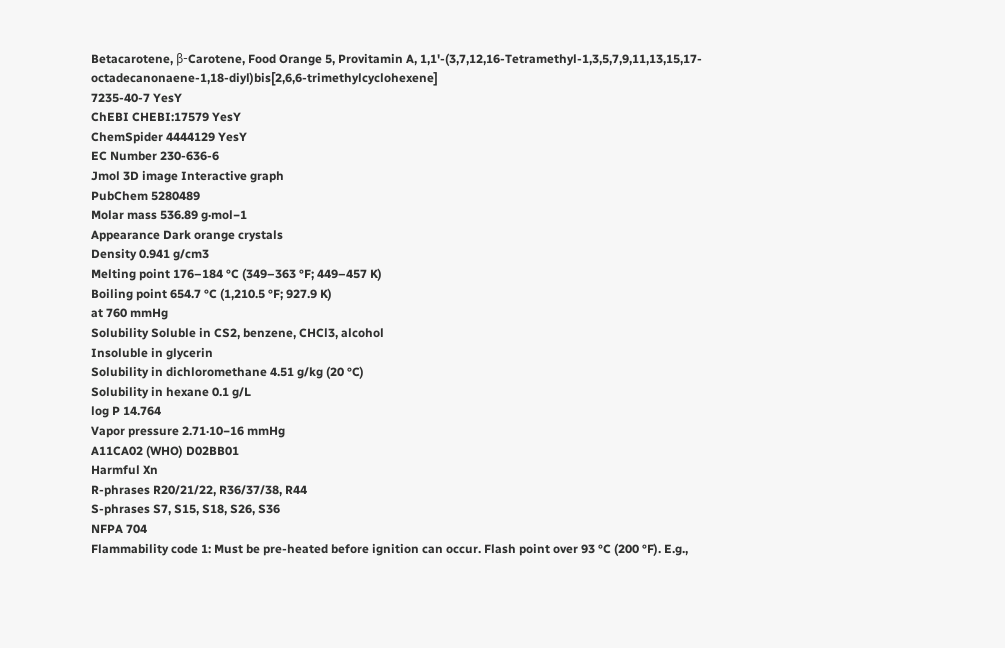Betacarotene, β-Carotene, Food Orange 5, Provitamin A, 1,1'-(3,7,12,16-Tetramethyl-1,3,5,7,9,11,13,15,17-octadecanonaene-1,18-diyl)bis[2,6,6-trimethylcyclohexene]
7235-40-7 YesY
ChEBI CHEBI:17579 YesY
ChemSpider 4444129 YesY
EC Number 230-636-6
Jmol 3D image Interactive graph
PubChem 5280489
Molar mass 536.89 g·mol−1
Appearance Dark orange crystals
Density 0.941 g/cm3
Melting point 176–184 °C (349–363 °F; 449–457 K)
Boiling point 654.7 °C (1,210.5 °F; 927.9 K)
at 760 mmHg
Solubility Soluble in CS2, benzene, CHCl3, alcohol
Insoluble in glycerin
Solubility in dichloromethane 4.51 g/kg (20 °C)
Solubility in hexane 0.1 g/L
log P 14.764
Vapor pressure 2.71·10−16 mmHg
A11CA02 (WHO) D02BB01
Harmful Xn
R-phrases R20/21/22, R36/37/38, R44
S-phrases S7, S15, S18, S26, S36
NFPA 704
Flammability code 1: Must be pre-heated before ignition can occur. Flash point over 93 °C (200 °F). E.g.,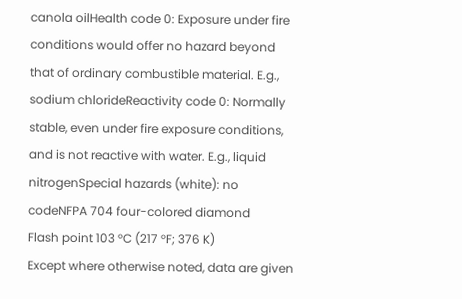canola oilHealth code 0: Exposure under fire conditions would offer no hazard beyond that of ordinary combustible material. E.g., sodium chlorideReactivity code 0: Normally stable, even under fire exposure conditions, and is not reactive with water. E.g., liquid nitrogenSpecial hazards (white): no codeNFPA 704 four-colored diamond
Flash point 103 °C (217 °F; 376 K)
Except where otherwise noted, data are given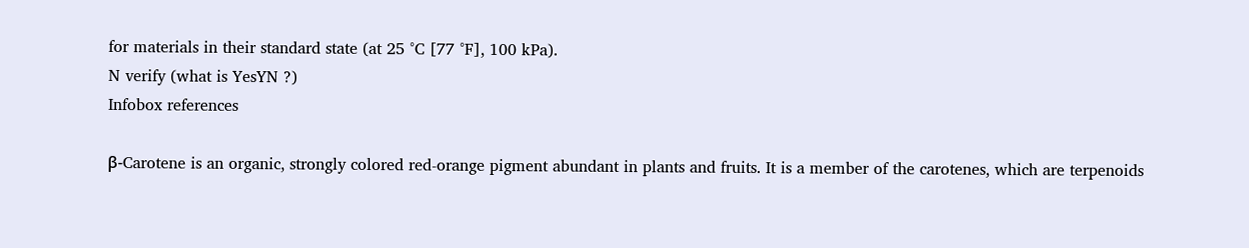for materials in their standard state (at 25 °C [77 °F], 100 kPa).
N verify (what is YesYN ?)
Infobox references

β-Carotene is an organic, strongly colored red-orange pigment abundant in plants and fruits. It is a member of the carotenes, which are terpenoids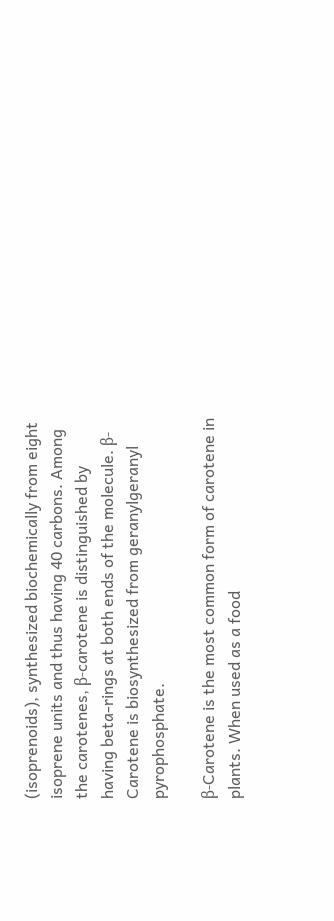(isoprenoids), synthesized biochemically from eight isoprene units and thus having 40 carbons. Among the carotenes, β-carotene is distinguished by having beta-rings at both ends of the molecule. β-Carotene is biosynthesized from geranylgeranyl pyrophosphate.

β-Carotene is the most common form of carotene in plants. When used as a food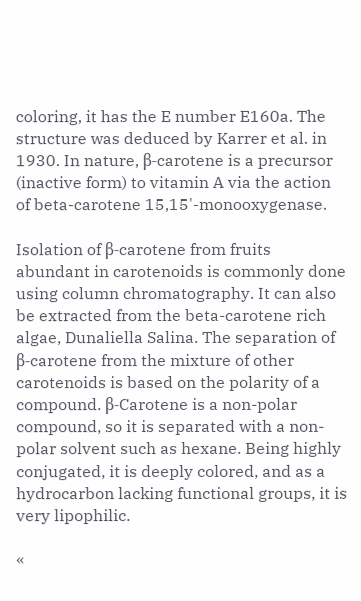coloring, it has the E number E160a. The structure was deduced by Karrer et al. in 1930. In nature, β-carotene is a precursor (inactive form) to vitamin A via the action of beta-carotene 15,15'-monooxygenase.

Isolation of β-carotene from fruits abundant in carotenoids is commonly done using column chromatography. It can also be extracted from the beta-carotene rich algae, Dunaliella Salina. The separation of β-carotene from the mixture of other carotenoids is based on the polarity of a compound. β-Carotene is a non-polar compound, so it is separated with a non-polar solvent such as hexane. Being highly conjugated, it is deeply colored, and as a hydrocarbon lacking functional groups, it is very lipophilic.

«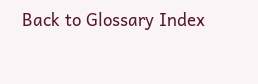Back to Glossary Index